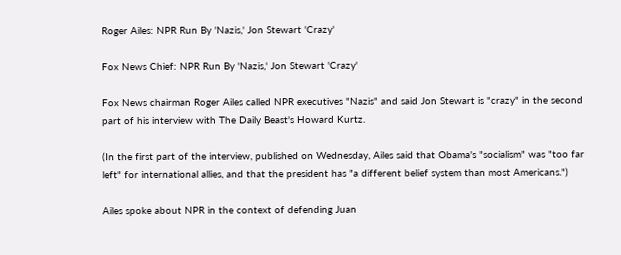Roger Ailes: NPR Run By 'Nazis,' Jon Stewart 'Crazy'

Fox News Chief: NPR Run By 'Nazis,' Jon Stewart 'Crazy'

Fox News chairman Roger Ailes called NPR executives "Nazis" and said Jon Stewart is "crazy" in the second part of his interview with The Daily Beast's Howard Kurtz.

(In the first part of the interview, published on Wednesday, Ailes said that Obama's "socialism" was "too far left" for international allies, and that the president has "a different belief system than most Americans.")

Ailes spoke about NPR in the context of defending Juan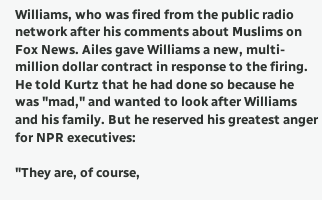Williams, who was fired from the public radio network after his comments about Muslims on Fox News. Ailes gave Williams a new, multi-million dollar contract in response to the firing. He told Kurtz that he had done so because he was "mad," and wanted to look after Williams and his family. But he reserved his greatest anger for NPR executives:

"They are, of course,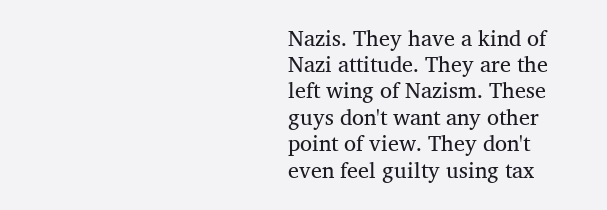Nazis. They have a kind of Nazi attitude. They are the left wing of Nazism. These guys don't want any other point of view. They don't even feel guilty using tax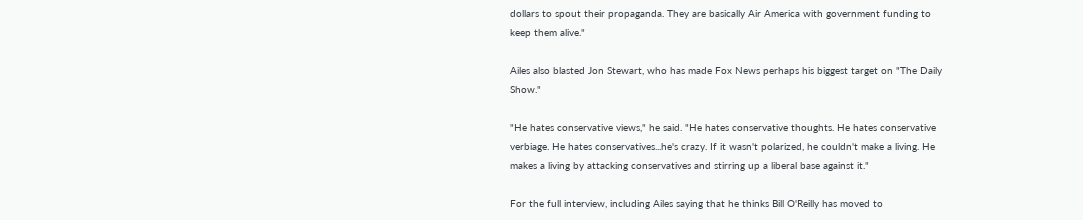dollars to spout their propaganda. They are basically Air America with government funding to keep them alive."

Ailes also blasted Jon Stewart, who has made Fox News perhaps his biggest target on "The Daily Show."

"He hates conservative views," he said. "He hates conservative thoughts. He hates conservative verbiage. He hates conservatives...he's crazy. If it wasn't polarized, he couldn't make a living. He makes a living by attacking conservatives and stirring up a liberal base against it."

For the full interview, including Ailes saying that he thinks Bill O'Reilly has moved to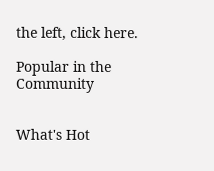the left, click here.

Popular in the Community


What's Hot